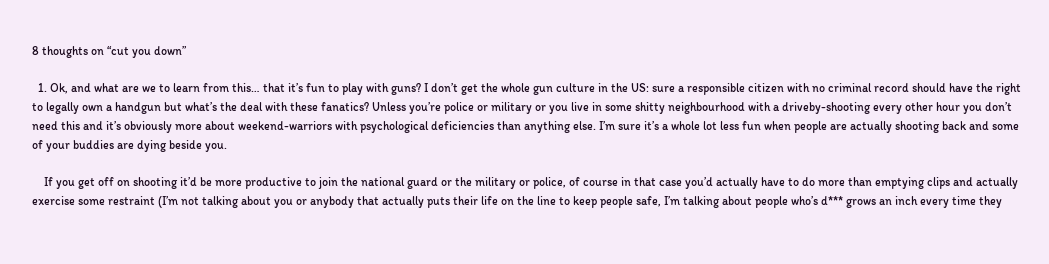8 thoughts on “cut you down”

  1. Ok, and what are we to learn from this… that it’s fun to play with guns? I don’t get the whole gun culture in the US: sure a responsible citizen with no criminal record should have the right to legally own a handgun but what’s the deal with these fanatics? Unless you’re police or military or you live in some shitty neighbourhood with a driveby-shooting every other hour you don’t need this and it’s obviously more about weekend-warriors with psychological deficiencies than anything else. I’m sure it’s a whole lot less fun when people are actually shooting back and some of your buddies are dying beside you.

    If you get off on shooting it’d be more productive to join the national guard or the military or police, of course in that case you’d actually have to do more than emptying clips and actually exercise some restraint (I’m not talking about you or anybody that actually puts their life on the line to keep people safe, I’m talking about people who’s d*** grows an inch every time they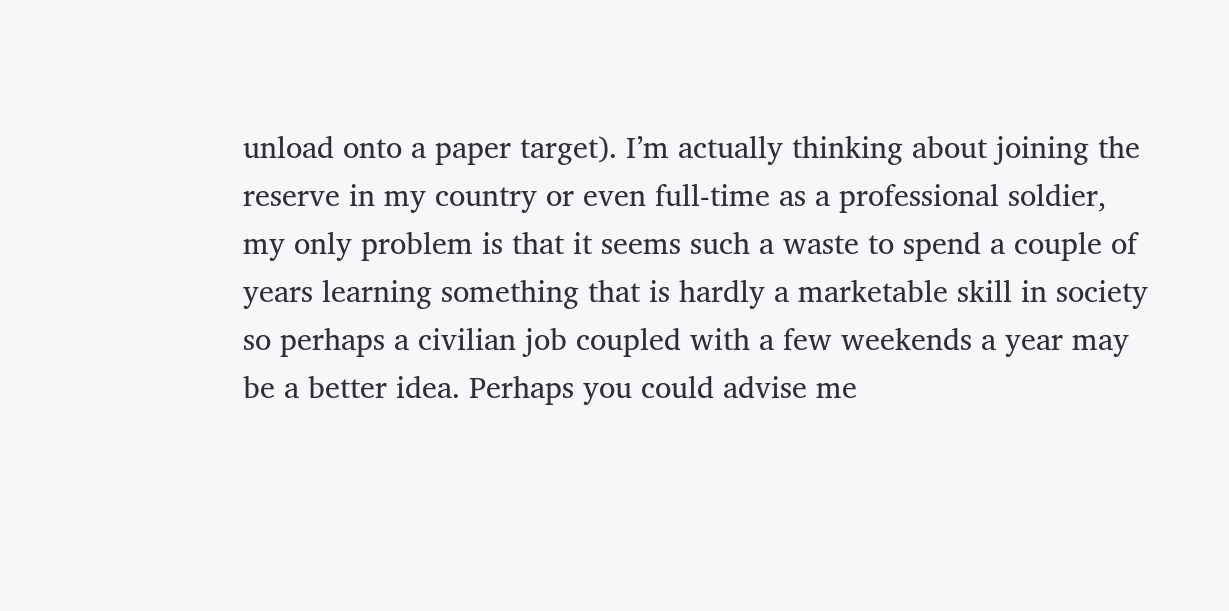unload onto a paper target). I’m actually thinking about joining the reserve in my country or even full-time as a professional soldier, my only problem is that it seems such a waste to spend a couple of years learning something that is hardly a marketable skill in society so perhaps a civilian job coupled with a few weekends a year may be a better idea. Perhaps you could advise me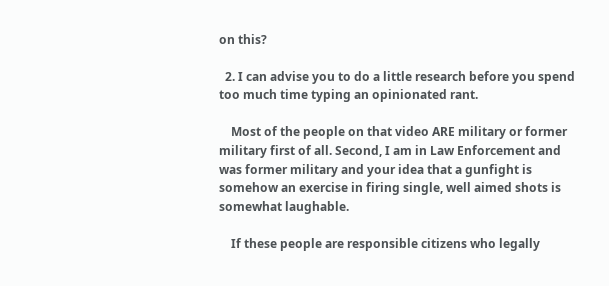on this?

  2. I can advise you to do a little research before you spend too much time typing an opinionated rant.

    Most of the people on that video ARE military or former military first of all. Second, I am in Law Enforcement and was former military and your idea that a gunfight is somehow an exercise in firing single, well aimed shots is somewhat laughable.

    If these people are responsible citizens who legally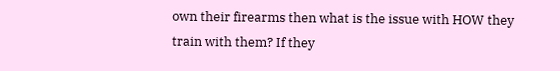own their firearms then what is the issue with HOW they train with them? If they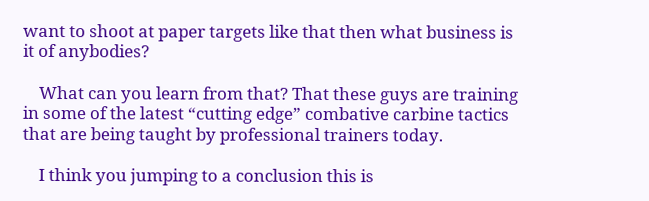want to shoot at paper targets like that then what business is it of anybodies?

    What can you learn from that? That these guys are training in some of the latest “cutting edge” combative carbine tactics that are being taught by professional trainers today.

    I think you jumping to a conclusion this is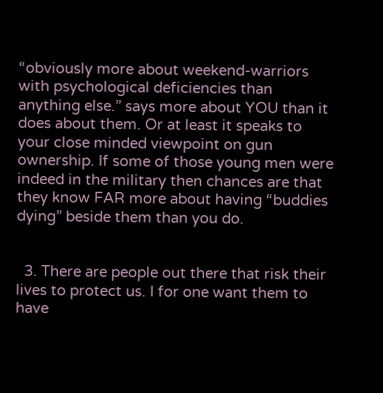“obviously more about weekend-warriors with psychological deficiencies than anything else.” says more about YOU than it does about them. Or at least it speaks to your close minded viewpoint on gun ownership. If some of those young men were indeed in the military then chances are that they know FAR more about having “buddies dying” beside them than you do.


  3. There are people out there that risk their lives to protect us. I for one want them to have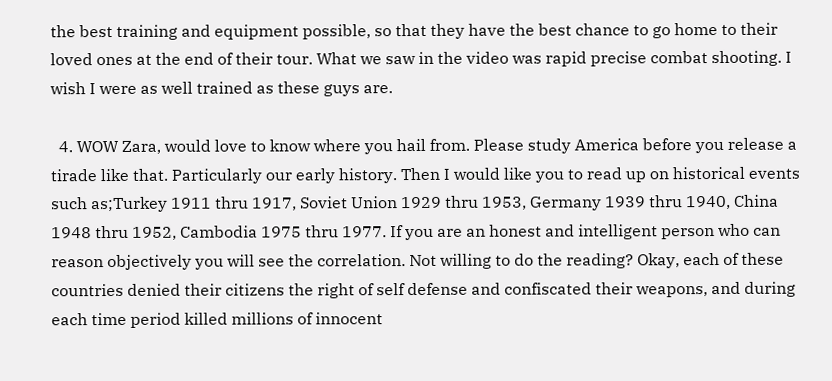the best training and equipment possible, so that they have the best chance to go home to their loved ones at the end of their tour. What we saw in the video was rapid precise combat shooting. I wish I were as well trained as these guys are.

  4. WOW Zara, would love to know where you hail from. Please study America before you release a tirade like that. Particularly our early history. Then I would like you to read up on historical events such as;Turkey 1911 thru 1917, Soviet Union 1929 thru 1953, Germany 1939 thru 1940, China 1948 thru 1952, Cambodia 1975 thru 1977. If you are an honest and intelligent person who can reason objectively you will see the correlation. Not willing to do the reading? Okay, each of these countries denied their citizens the right of self defense and confiscated their weapons, and during each time period killed millions of innocent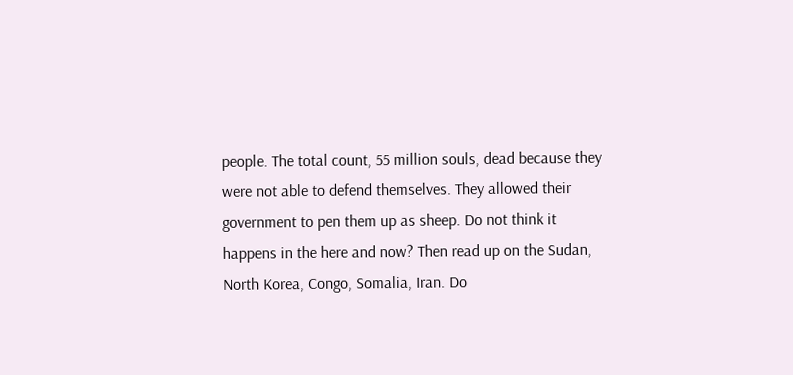people. The total count, 55 million souls, dead because they were not able to defend themselves. They allowed their government to pen them up as sheep. Do not think it happens in the here and now? Then read up on the Sudan, North Korea, Congo, Somalia, Iran. Do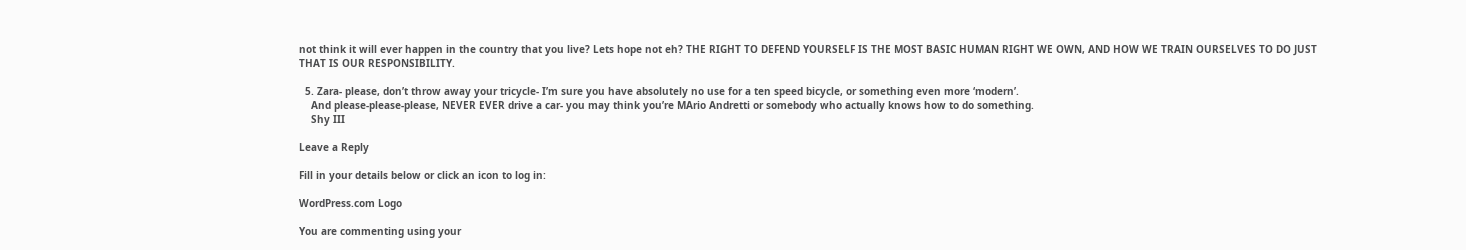not think it will ever happen in the country that you live? Lets hope not eh? THE RIGHT TO DEFEND YOURSELF IS THE MOST BASIC HUMAN RIGHT WE OWN, AND HOW WE TRAIN OURSELVES TO DO JUST THAT IS OUR RESPONSIBILITY.

  5. Zara- please, don’t throw away your tricycle- I’m sure you have absolutely no use for a ten speed bicycle, or something even more ‘modern’.
    And please-please-please, NEVER EVER drive a car- you may think you’re MArio Andretti or somebody who actually knows how to do something.
    Shy III

Leave a Reply

Fill in your details below or click an icon to log in:

WordPress.com Logo

You are commenting using your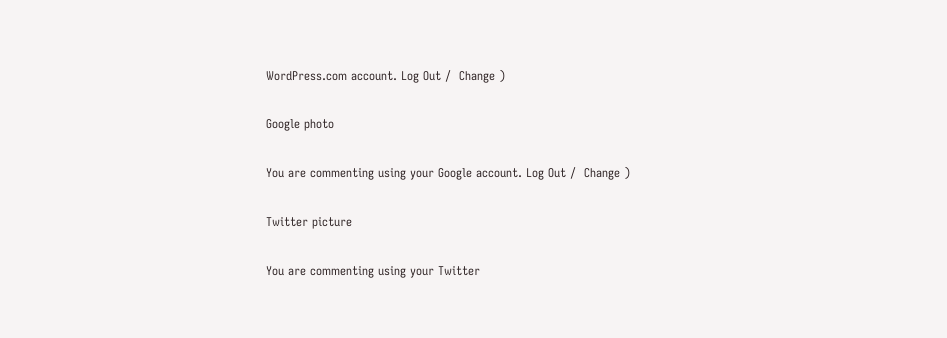WordPress.com account. Log Out /  Change )

Google photo

You are commenting using your Google account. Log Out /  Change )

Twitter picture

You are commenting using your Twitter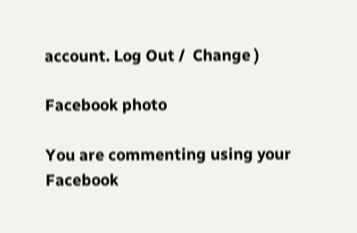account. Log Out /  Change )

Facebook photo

You are commenting using your Facebook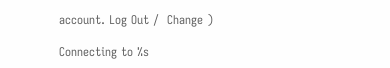account. Log Out /  Change )

Connecting to %s